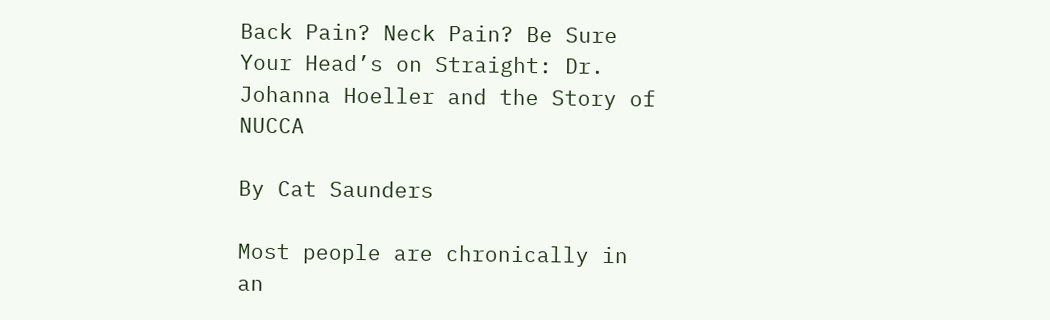Back Pain? Neck Pain? Be Sure Your Head’s on Straight: Dr. Johanna Hoeller and the Story of NUCCA

By Cat Saunders

Most people are chronically in an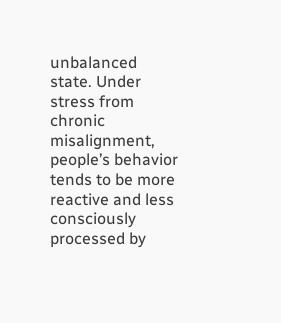unbalanced state. Under stress from chronic misalignment, people’s behavior tends to be more reactive and less consciously processed by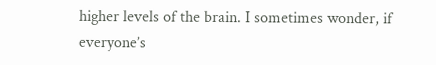higher levels of the brain. I sometimes wonder, if everyone’s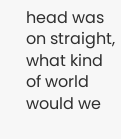head was on straight, what kind of world would we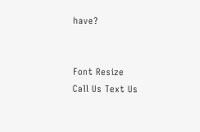have?


Font Resize
Call Us Text Us